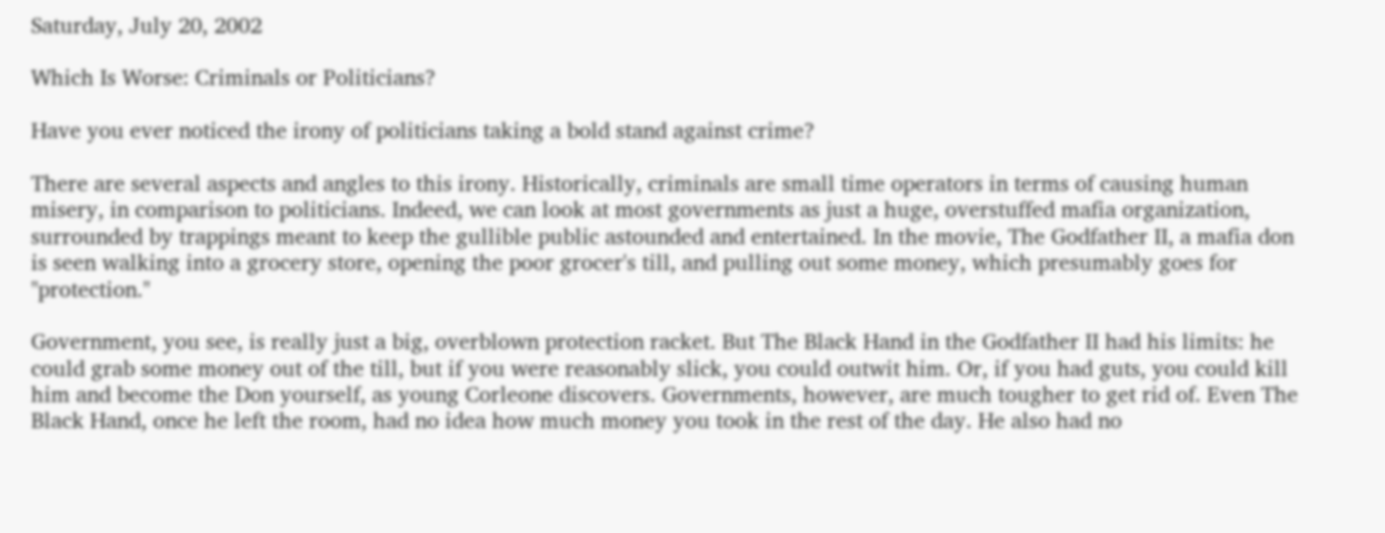Saturday, July 20, 2002

Which Is Worse: Criminals or Politicians?

Have you ever noticed the irony of politicians taking a bold stand against crime?

There are several aspects and angles to this irony. Historically, criminals are small time operators in terms of causing human misery, in comparison to politicians. Indeed, we can look at most governments as just a huge, overstuffed mafia organization, surrounded by trappings meant to keep the gullible public astounded and entertained. In the movie, The Godfather II, a mafia don is seen walking into a grocery store, opening the poor grocer's till, and pulling out some money, which presumably goes for "protection."

Government, you see, is really just a big, overblown protection racket. But The Black Hand in the Godfather II had his limits: he could grab some money out of the till, but if you were reasonably slick, you could outwit him. Or, if you had guts, you could kill him and become the Don yourself, as young Corleone discovers. Governments, however, are much tougher to get rid of. Even The Black Hand, once he left the room, had no idea how much money you took in the rest of the day. He also had no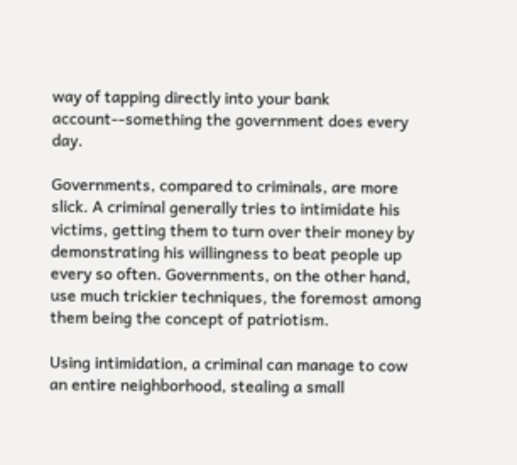way of tapping directly into your bank account--something the government does every day.

Governments, compared to criminals, are more slick. A criminal generally tries to intimidate his victims, getting them to turn over their money by demonstrating his willingness to beat people up every so often. Governments, on the other hand, use much trickier techniques, the foremost among them being the concept of patriotism.

Using intimidation, a criminal can manage to cow an entire neighborhood, stealing a small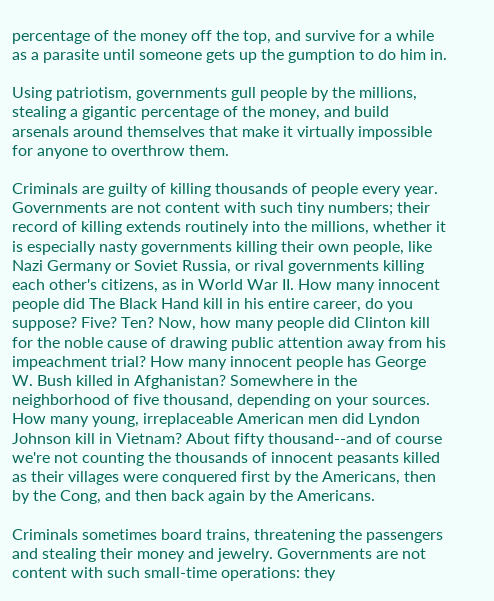percentage of the money off the top, and survive for a while as a parasite until someone gets up the gumption to do him in.

Using patriotism, governments gull people by the millions, stealing a gigantic percentage of the money, and build arsenals around themselves that make it virtually impossible for anyone to overthrow them.

Criminals are guilty of killing thousands of people every year. Governments are not content with such tiny numbers; their record of killing extends routinely into the millions, whether it is especially nasty governments killing their own people, like Nazi Germany or Soviet Russia, or rival governments killing each other's citizens, as in World War II. How many innocent people did The Black Hand kill in his entire career, do you suppose? Five? Ten? Now, how many people did Clinton kill for the noble cause of drawing public attention away from his impeachment trial? How many innocent people has George W. Bush killed in Afghanistan? Somewhere in the neighborhood of five thousand, depending on your sources. How many young, irreplaceable American men did Lyndon Johnson kill in Vietnam? About fifty thousand--and of course we're not counting the thousands of innocent peasants killed as their villages were conquered first by the Americans, then by the Cong, and then back again by the Americans.

Criminals sometimes board trains, threatening the passengers and stealing their money and jewelry. Governments are not content with such small-time operations: they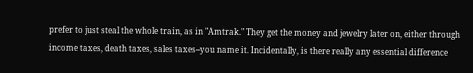prefer to just steal the whole train, as in "Amtrak." They get the money and jewelry later on, either through income taxes, death taxes, sales taxes--you name it. Incidentally, is there really any essential difference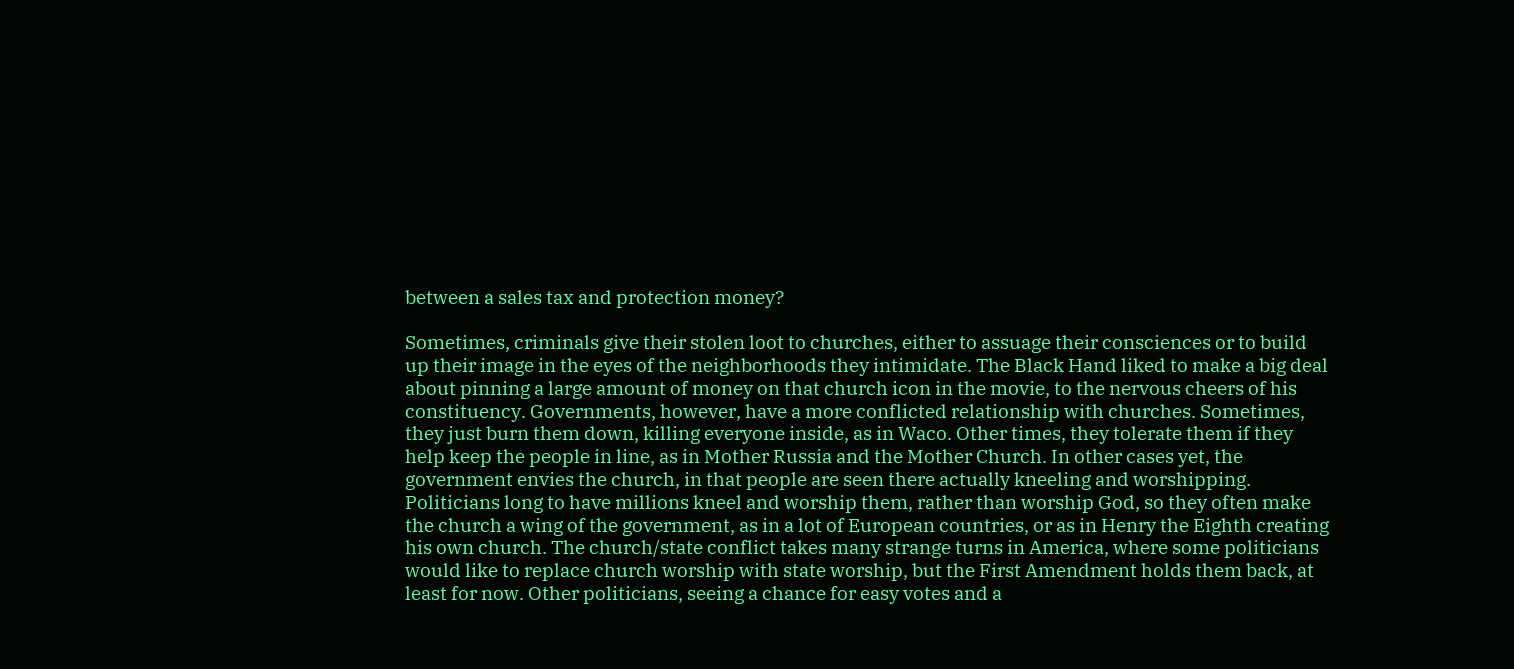between a sales tax and protection money?

Sometimes, criminals give their stolen loot to churches, either to assuage their consciences or to build up their image in the eyes of the neighborhoods they intimidate. The Black Hand liked to make a big deal about pinning a large amount of money on that church icon in the movie, to the nervous cheers of his constituency. Governments, however, have a more conflicted relationship with churches. Sometimes, they just burn them down, killing everyone inside, as in Waco. Other times, they tolerate them if they help keep the people in line, as in Mother Russia and the Mother Church. In other cases yet, the government envies the church, in that people are seen there actually kneeling and worshipping. Politicians long to have millions kneel and worship them, rather than worship God, so they often make the church a wing of the government, as in a lot of European countries, or as in Henry the Eighth creating his own church. The church/state conflict takes many strange turns in America, where some politicians would like to replace church worship with state worship, but the First Amendment holds them back, at least for now. Other politicians, seeing a chance for easy votes and a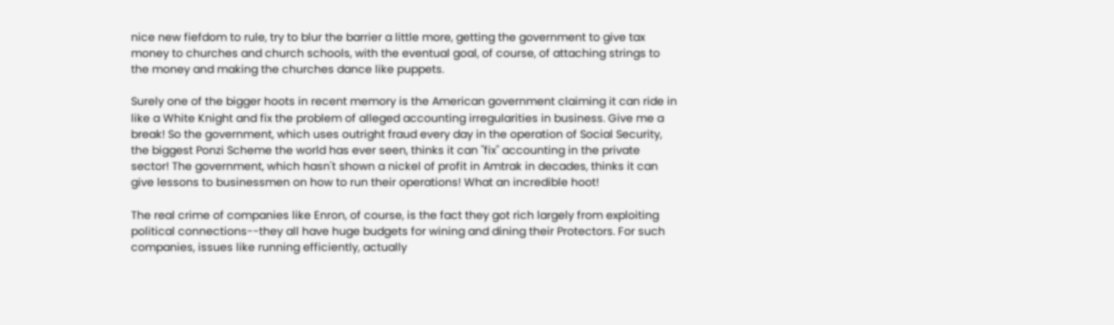nice new fiefdom to rule, try to blur the barrier a little more, getting the government to give tax money to churches and church schools, with the eventual goal, of course, of attaching strings to the money and making the churches dance like puppets.

Surely one of the bigger hoots in recent memory is the American government claiming it can ride in like a White Knight and fix the problem of alleged accounting irregularities in business. Give me a break! So the government, which uses outright fraud every day in the operation of Social Security, the biggest Ponzi Scheme the world has ever seen, thinks it can "fix" accounting in the private sector! The government, which hasn't shown a nickel of profit in Amtrak in decades, thinks it can give lessons to businessmen on how to run their operations! What an incredible hoot!

The real crime of companies like Enron, of course, is the fact they got rich largely from exploiting political connections--they all have huge budgets for wining and dining their Protectors. For such companies, issues like running efficiently, actually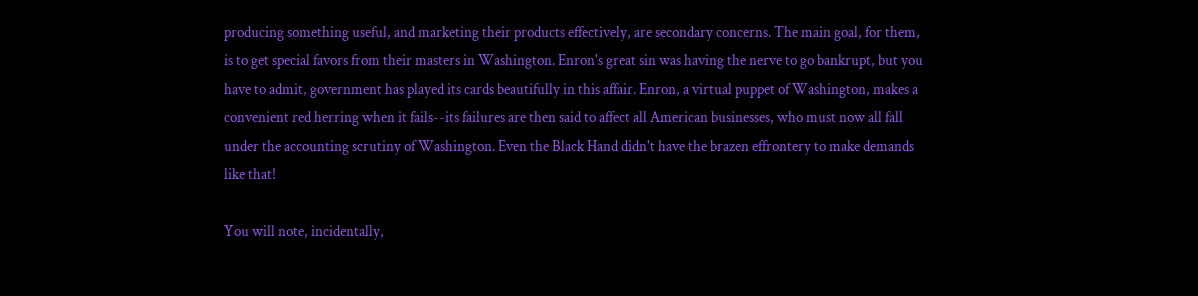producing something useful, and marketing their products effectively, are secondary concerns. The main goal, for them, is to get special favors from their masters in Washington. Enron's great sin was having the nerve to go bankrupt, but you have to admit, government has played its cards beautifully in this affair. Enron, a virtual puppet of Washington, makes a convenient red herring when it fails--its failures are then said to affect all American businesses, who must now all fall under the accounting scrutiny of Washington. Even the Black Hand didn't have the brazen effrontery to make demands like that!

You will note, incidentally,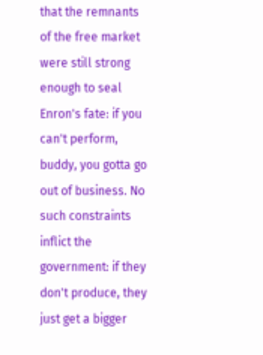that the remnants of the free market were still strong enough to seal Enron's fate: if you can't perform, buddy, you gotta go out of business. No such constraints inflict the government: if they don't produce, they just get a bigger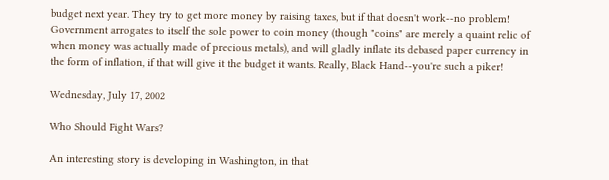budget next year. They try to get more money by raising taxes, but if that doesn't work--no problem! Government arrogates to itself the sole power to coin money (though "coins" are merely a quaint relic of when money was actually made of precious metals), and will gladly inflate its debased paper currency in the form of inflation, if that will give it the budget it wants. Really, Black Hand--you're such a piker!

Wednesday, July 17, 2002

Who Should Fight Wars?

An interesting story is developing in Washington, in that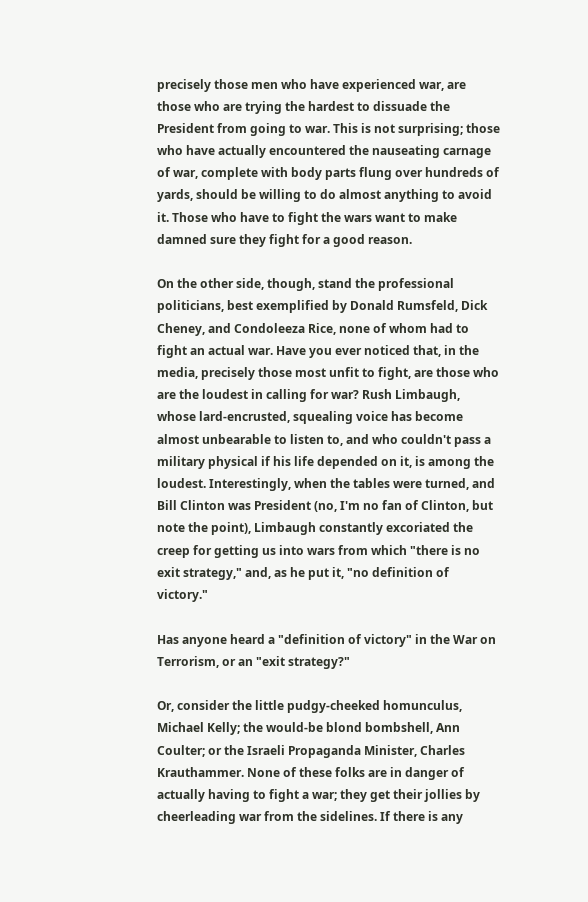precisely those men who have experienced war, are those who are trying the hardest to dissuade the President from going to war. This is not surprising; those who have actually encountered the nauseating carnage of war, complete with body parts flung over hundreds of yards, should be willing to do almost anything to avoid it. Those who have to fight the wars want to make damned sure they fight for a good reason.

On the other side, though, stand the professional politicians, best exemplified by Donald Rumsfeld, Dick Cheney, and Condoleeza Rice, none of whom had to fight an actual war. Have you ever noticed that, in the media, precisely those most unfit to fight, are those who are the loudest in calling for war? Rush Limbaugh, whose lard-encrusted, squealing voice has become almost unbearable to listen to, and who couldn't pass a military physical if his life depended on it, is among the loudest. Interestingly, when the tables were turned, and Bill Clinton was President (no, I'm no fan of Clinton, but note the point), Limbaugh constantly excoriated the creep for getting us into wars from which "there is no exit strategy," and, as he put it, "no definition of victory."

Has anyone heard a "definition of victory" in the War on Terrorism, or an "exit strategy?"

Or, consider the little pudgy-cheeked homunculus, Michael Kelly; the would-be blond bombshell, Ann Coulter; or the Israeli Propaganda Minister, Charles Krauthammer. None of these folks are in danger of actually having to fight a war; they get their jollies by cheerleading war from the sidelines. If there is any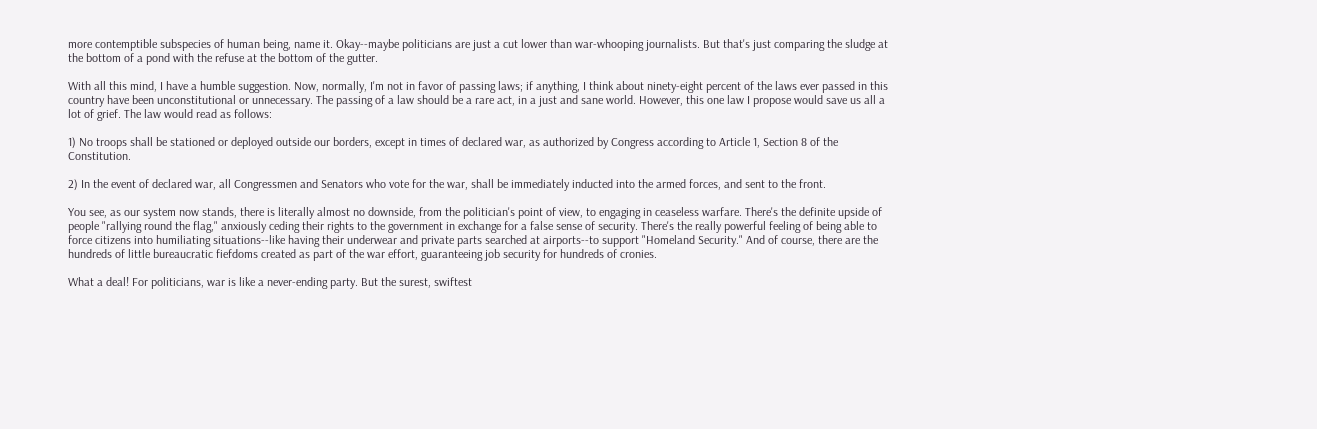more contemptible subspecies of human being, name it. Okay--maybe politicians are just a cut lower than war-whooping journalists. But that's just comparing the sludge at the bottom of a pond with the refuse at the bottom of the gutter.

With all this mind, I have a humble suggestion. Now, normally, I'm not in favor of passing laws; if anything, I think about ninety-eight percent of the laws ever passed in this country have been unconstitutional or unnecessary. The passing of a law should be a rare act, in a just and sane world. However, this one law I propose would save us all a lot of grief. The law would read as follows:

1) No troops shall be stationed or deployed outside our borders, except in times of declared war, as authorized by Congress according to Article 1, Section 8 of the Constitution.

2) In the event of declared war, all Congressmen and Senators who vote for the war, shall be immediately inducted into the armed forces, and sent to the front.

You see, as our system now stands, there is literally almost no downside, from the politician's point of view, to engaging in ceaseless warfare. There's the definite upside of people "rallying round the flag," anxiously ceding their rights to the government in exchange for a false sense of security. There's the really powerful feeling of being able to force citizens into humiliating situations--like having their underwear and private parts searched at airports--to support "Homeland Security." And of course, there are the hundreds of little bureaucratic fiefdoms created as part of the war effort, guaranteeing job security for hundreds of cronies.

What a deal! For politicians, war is like a never-ending party. But the surest, swiftest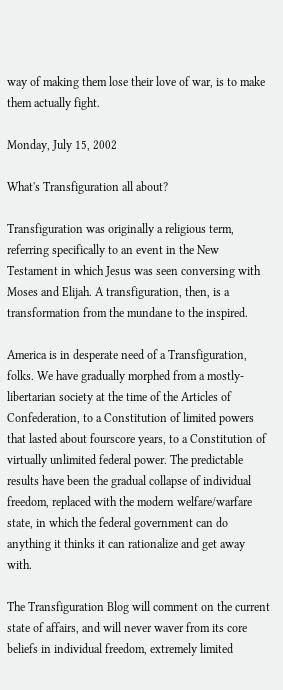way of making them lose their love of war, is to make them actually fight.

Monday, July 15, 2002

What's Transfiguration all about?

Transfiguration was originally a religious term, referring specifically to an event in the New Testament in which Jesus was seen conversing with Moses and Elijah. A transfiguration, then, is a transformation from the mundane to the inspired.

America is in desperate need of a Transfiguration, folks. We have gradually morphed from a mostly-libertarian society at the time of the Articles of Confederation, to a Constitution of limited powers that lasted about fourscore years, to a Constitution of virtually unlimited federal power. The predictable results have been the gradual collapse of individual freedom, replaced with the modern welfare/warfare state, in which the federal government can do anything it thinks it can rationalize and get away with.

The Transfiguration Blog will comment on the current state of affairs, and will never waver from its core beliefs in individual freedom, extremely limited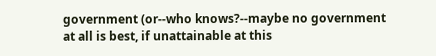government (or--who knows?--maybe no government at all is best, if unattainable at this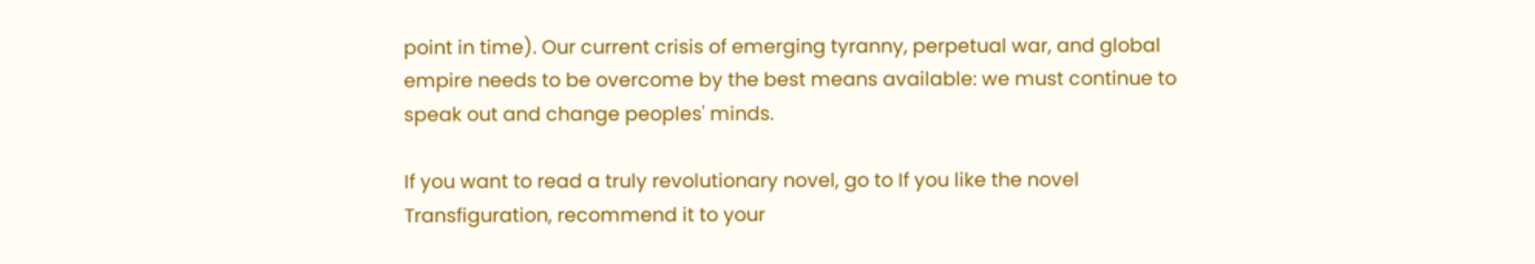point in time). Our current crisis of emerging tyranny, perpetual war, and global empire needs to be overcome by the best means available: we must continue to speak out and change peoples' minds.

If you want to read a truly revolutionary novel, go to If you like the novel Transfiguration, recommend it to your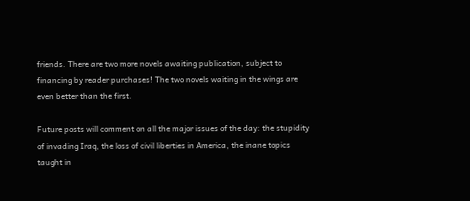friends. There are two more novels awaiting publication, subject to financing by reader purchases! The two novels waiting in the wings are even better than the first.

Future posts will comment on all the major issues of the day: the stupidity of invading Iraq, the loss of civil liberties in America, the inane topics taught in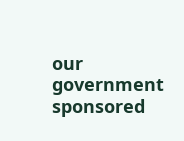our government sponsored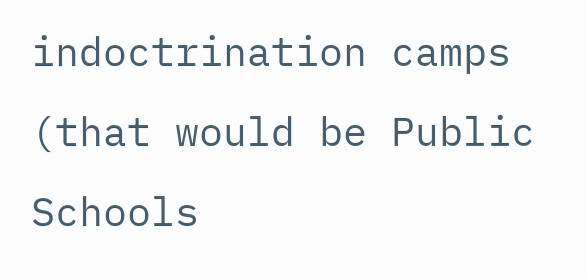indoctrination camps (that would be Public Schools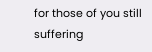for those of you still suffering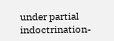under partial indoctrination-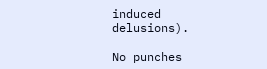induced delusions).

No punches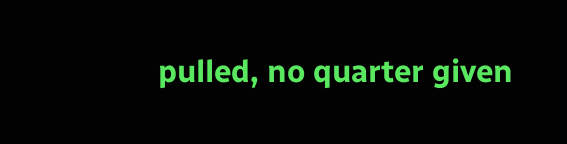pulled, no quarter given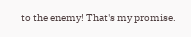to the enemy! That's my promise.